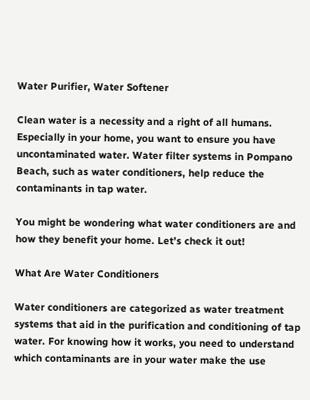Water Purifier, Water Softener

Clean water is a necessity and a right of all humans. Especially in your home, you want to ensure you have uncontaminated water. Water filter systems in Pompano Beach, such as water conditioners, help reduce the contaminants in tap water.

You might be wondering what water conditioners are and how they benefit your home. Let’s check it out!

What Are Water Conditioners

Water conditioners are categorized as water treatment systems that aid in the purification and conditioning of tap water. For knowing how it works, you need to understand which contaminants are in your water make the use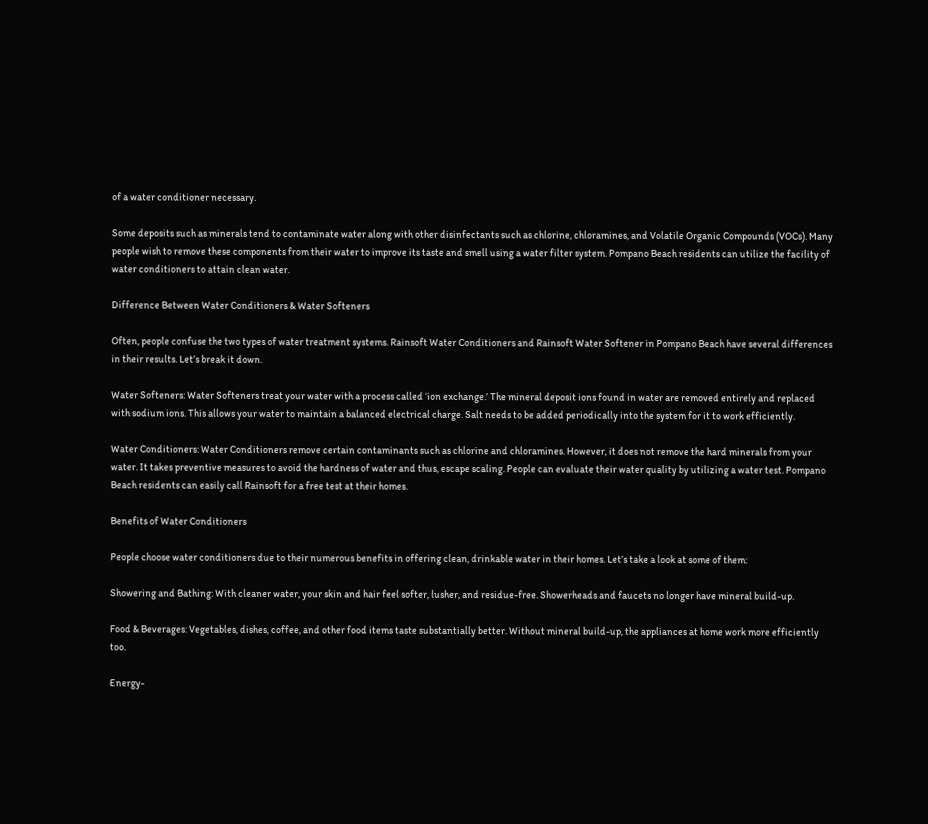of a water conditioner necessary.

Some deposits such as minerals tend to contaminate water along with other disinfectants such as chlorine, chloramines, and Volatile Organic Compounds (VOCs). Many people wish to remove these components from their water to improve its taste and smell using a water filter system. Pompano Beach residents can utilize the facility of water conditioners to attain clean water.

Difference Between Water Conditioners & Water Softeners

Often, people confuse the two types of water treatment systems. Rainsoft Water Conditioners and Rainsoft Water Softener in Pompano Beach have several differences in their results. Let’s break it down.

Water Softeners: Water Softeners treat your water with a process called ‘ion exchange.’ The mineral deposit ions found in water are removed entirely and replaced with sodium ions. This allows your water to maintain a balanced electrical charge. Salt needs to be added periodically into the system for it to work efficiently.

Water Conditioners: Water Conditioners remove certain contaminants such as chlorine and chloramines. However, it does not remove the hard minerals from your water. It takes preventive measures to avoid the hardness of water and thus, escape scaling. People can evaluate their water quality by utilizing a water test. Pompano Beach residents can easily call Rainsoft for a free test at their homes.

Benefits of Water Conditioners

People choose water conditioners due to their numerous benefits in offering clean, drinkable water in their homes. Let’s take a look at some of them:

Showering and Bathing: With cleaner water, your skin and hair feel softer, lusher, and residue-free. Showerheads and faucets no longer have mineral build-up.

Food & Beverages: Vegetables, dishes, coffee, and other food items taste substantially better. Without mineral build-up, the appliances at home work more efficiently too.

Energy-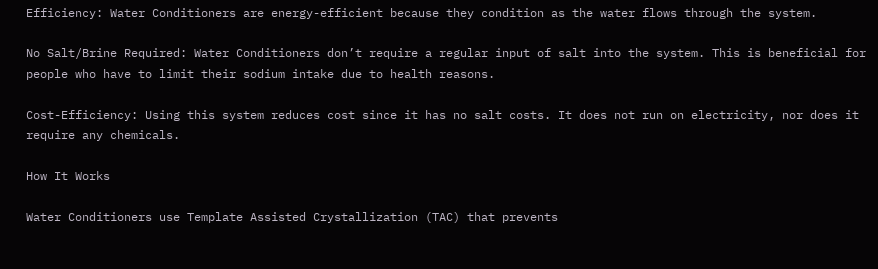Efficiency: Water Conditioners are energy-efficient because they condition as the water flows through the system.

No Salt/Brine Required: Water Conditioners don’t require a regular input of salt into the system. This is beneficial for people who have to limit their sodium intake due to health reasons.

Cost-Efficiency: Using this system reduces cost since it has no salt costs. It does not run on electricity, nor does it require any chemicals.

How It Works

Water Conditioners use Template Assisted Crystallization (TAC) that prevents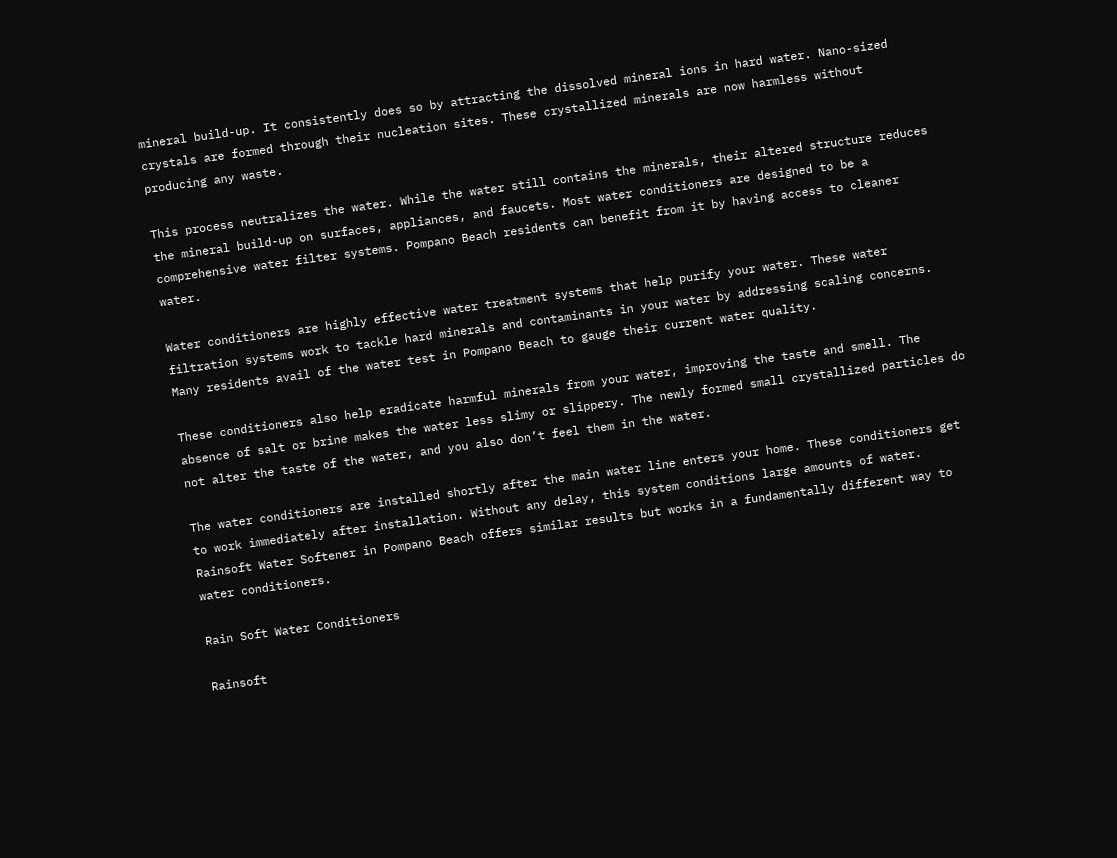mineral build-up. It consistently does so by attracting the dissolved mineral ions in hard water. Nano-sized crystals are formed through their nucleation sites. These crystallized minerals are now harmless without producing any waste.

This process neutralizes the water. While the water still contains the minerals, their altered structure reduces the mineral build-up on surfaces, appliances, and faucets. Most water conditioners are designed to be a comprehensive water filter systems. Pompano Beach residents can benefit from it by having access to cleaner water.

Water conditioners are highly effective water treatment systems that help purify your water. These water filtration systems work to tackle hard minerals and contaminants in your water by addressing scaling concerns. Many residents avail of the water test in Pompano Beach to gauge their current water quality.

These conditioners also help eradicate harmful minerals from your water, improving the taste and smell. The absence of salt or brine makes the water less slimy or slippery. The newly formed small crystallized particles do not alter the taste of the water, and you also don’t feel them in the water.

The water conditioners are installed shortly after the main water line enters your home. These conditioners get to work immediately after installation. Without any delay, this system conditions large amounts of water. Rainsoft Water Softener in Pompano Beach offers similar results but works in a fundamentally different way to water conditioners.

Rain Soft Water Conditioners

Rainsoft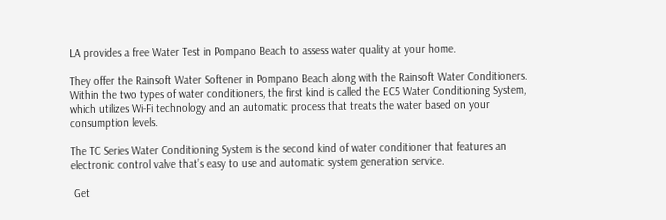LA provides a free Water Test in Pompano Beach to assess water quality at your home.

They offer the Rainsoft Water Softener in Pompano Beach along with the Rainsoft Water Conditioners. Within the two types of water conditioners, the first kind is called the EC5 Water Conditioning System, which utilizes Wi-Fi technology and an automatic process that treats the water based on your consumption levels.

The TC Series Water Conditioning System is the second kind of water conditioner that features an electronic control valve that’s easy to use and automatic system generation service.

 Get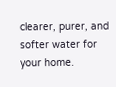clearer, purer, and softer water for your home.